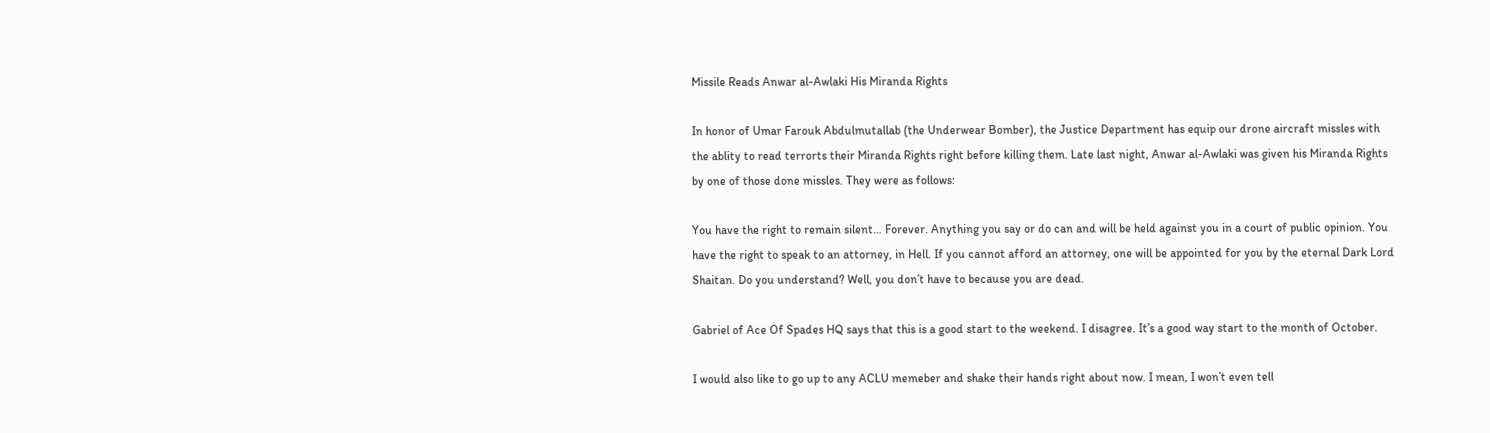Missile Reads Anwar al-Awlaki His Miranda Rights

In honor of Umar Farouk Abdulmutallab (the Underwear Bomber), the Justice Department has equip our drone aircraft missles with the ablity to read terrorts their Miranda Rights right before killing them. Late last night, Anwar al-Awlaki was given his Miranda Rights by one of those done missles. They were as follows:

You have the right to remain silent… Forever. Anything you say or do can and will be held against you in a court of public opinion. You have the right to speak to an attorney, in Hell. If you cannot afford an attorney, one will be appointed for you by the eternal Dark Lord Shaitan. Do you understand? Well, you don’t have to because you are dead.

Gabriel of Ace Of Spades HQ says that this is a good start to the weekend. I disagree. It’s a good way start to the month of October.

I would also like to go up to any ACLU memeber and shake their hands right about now. I mean, I won’t even tell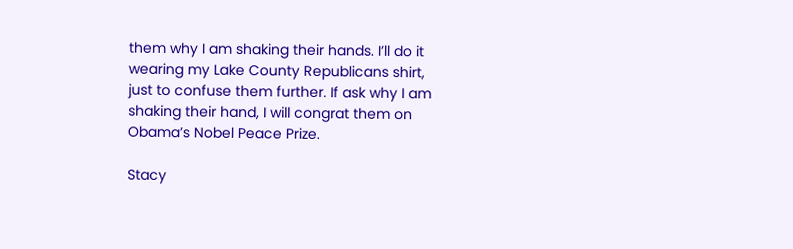them why I am shaking their hands. I’ll do it wearing my Lake County Republicans shirt, just to confuse them further. If ask why I am shaking their hand, I will congrat them on Obama’s Nobel Peace Prize.

Stacy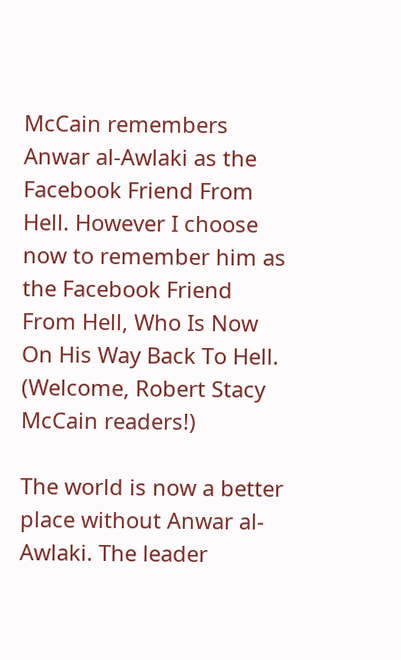McCain remembers Anwar al-Awlaki as the Facebook Friend From Hell. However I choose now to remember him as the Facebook Friend From Hell, Who Is Now On His Way Back To Hell. (Welcome, Robert Stacy McCain readers!)

The world is now a better place without Anwar al-Awlaki. The leader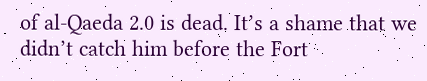of al-Qaeda 2.0 is dead. It’s a shame that we didn’t catch him before the Fort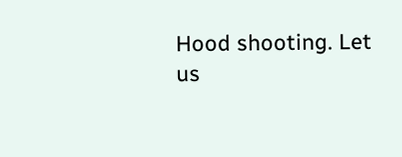Hood shooting. Let us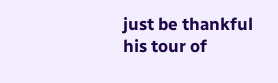just be thankful his tour of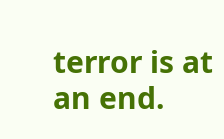terror is at an end.